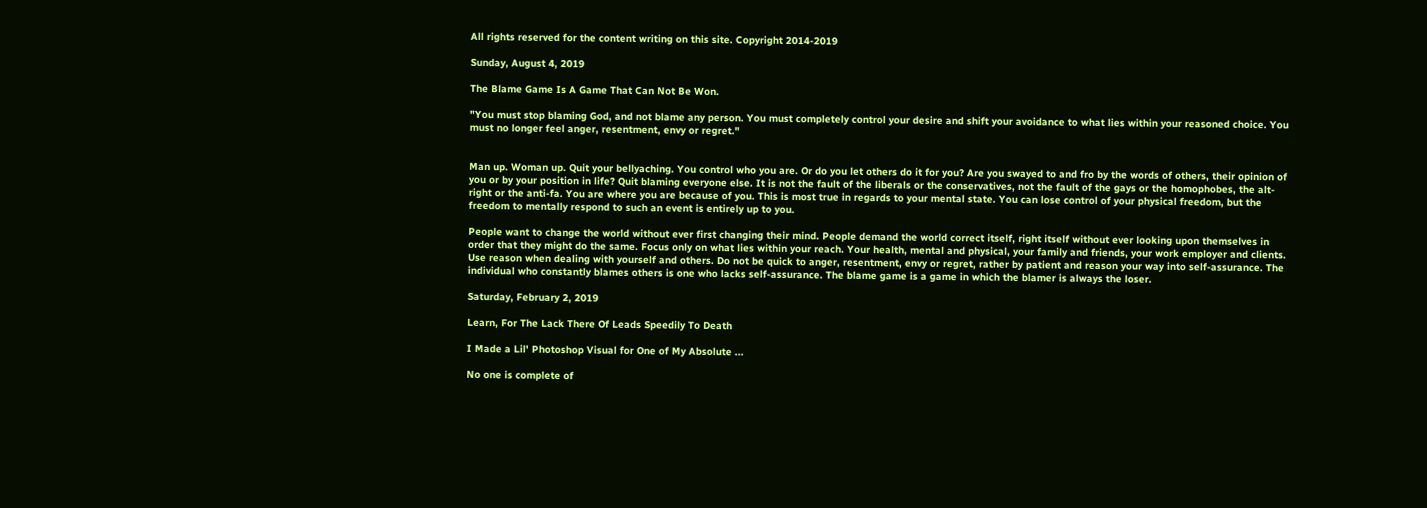All rights reserved for the content writing on this site. Copyright 2014-2019

Sunday, August 4, 2019

The Blame Game Is A Game That Can Not Be Won.

"You must stop blaming God, and not blame any person. You must completely control your desire and shift your avoidance to what lies within your reasoned choice. You must no longer feel anger, resentment, envy or regret."


Man up. Woman up. Quit your bellyaching. You control who you are. Or do you let others do it for you? Are you swayed to and fro by the words of others, their opinion of you or by your position in life? Quit blaming everyone else. It is not the fault of the liberals or the conservatives, not the fault of the gays or the homophobes, the alt-right or the anti-fa. You are where you are because of you. This is most true in regards to your mental state. You can lose control of your physical freedom, but the freedom to mentally respond to such an event is entirely up to you.

People want to change the world without ever first changing their mind. People demand the world correct itself, right itself without ever looking upon themselves in order that they might do the same. Focus only on what lies within your reach. Your health, mental and physical, your family and friends, your work employer and clients. Use reason when dealing with yourself and others. Do not be quick to anger, resentment, envy or regret, rather by patient and reason your way into self-assurance. The individual who constantly blames others is one who lacks self-assurance. The blame game is a game in which the blamer is always the loser.

Saturday, February 2, 2019

Learn, For The Lack There Of Leads Speedily To Death

I Made a Lil' Photoshop Visual for One of My Absolute ...

No one is complete of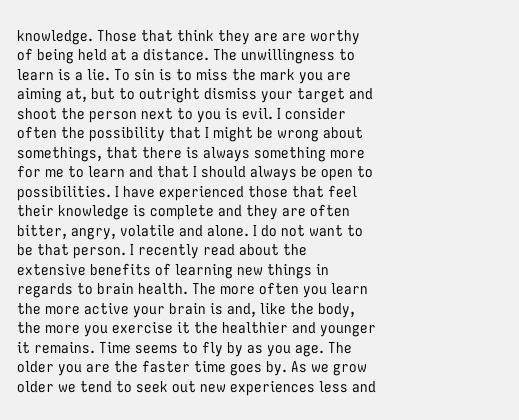knowledge. Those that think they are are worthy of being held at a distance. The unwillingness to learn is a lie. To sin is to miss the mark you are aiming at, but to outright dismiss your target and shoot the person next to you is evil. I consider often the possibility that I might be wrong about somethings, that there is always something more for me to learn and that I should always be open to possibilities. I have experienced those that feel their knowledge is complete and they are often bitter, angry, volatile and alone. I do not want to be that person. I recently read about the extensive benefits of learning new things in regards to brain health. The more often you learn the more active your brain is and, like the body, the more you exercise it the healthier and younger it remains. Time seems to fly by as you age. The older you are the faster time goes by. As we grow older we tend to seek out new experiences less and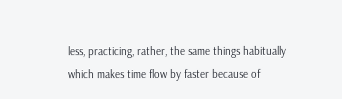less, practicing, rather, the same things habitually which makes time flow by faster because of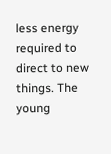less energy required to direct to new things. The young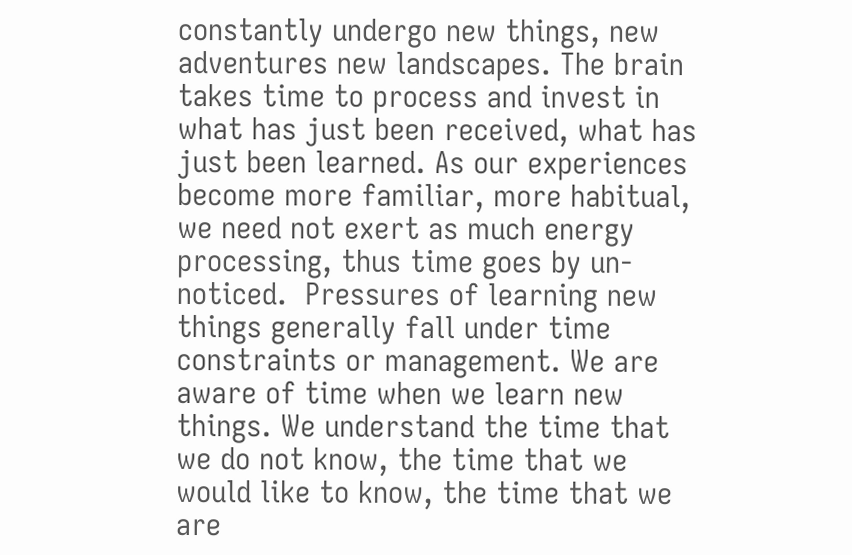constantly undergo new things, new adventures new landscapes. The brain takes time to process and invest in what has just been received, what has just been learned. As our experiences become more familiar, more habitual, we need not exert as much energy processing, thus time goes by un-noticed.  Pressures of learning new things generally fall under time constraints or management. We are aware of time when we learn new things. We understand the time that we do not know, the time that we would like to know, the time that we are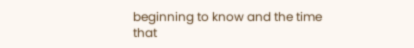beginning to know and the time that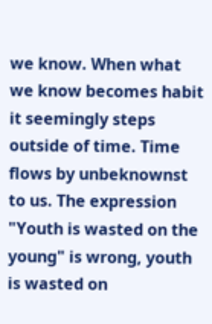we know. When what we know becomes habit it seemingly steps outside of time. Time flows by unbeknownst to us. The expression "Youth is wasted on the young" is wrong, youth is wasted on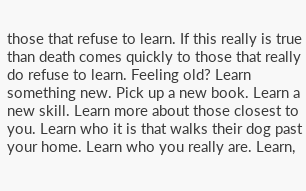those that refuse to learn. If this really is true than death comes quickly to those that really do refuse to learn. Feeling old? Learn something new. Pick up a new book. Learn a new skill. Learn more about those closest to you. Learn who it is that walks their dog past your home. Learn who you really are. Learn,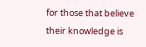for those that believe their knowledge is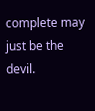complete may just be the devil.